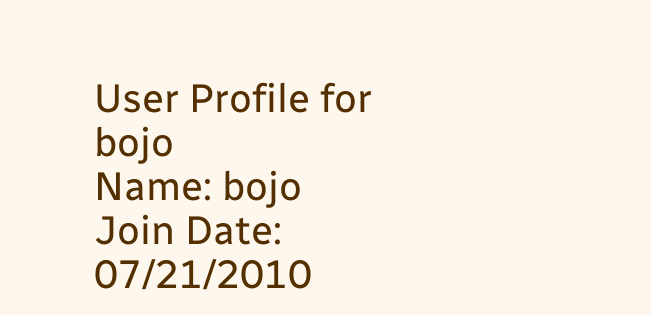User Profile for bojo
Name: bojo
Join Date: 07/21/2010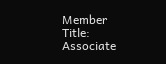Member Title: Associate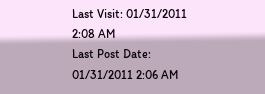Last Visit: 01/31/2011 2:08 AM
Last Post Date: 01/31/2011 2:06 AM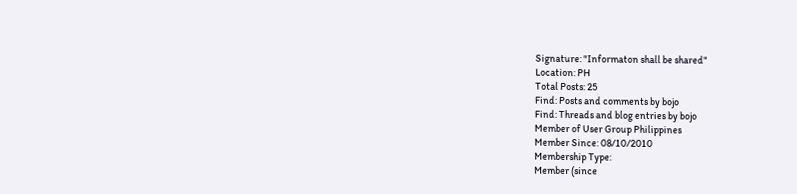Signature: "Informaton shall be shared"
Location: PH
Total Posts: 25
Find: Posts and comments by bojo
Find: Threads and blog entries by bojo
Member of User Group Philippines
Member Since: 08/10/2010
Membership Type:
Member (since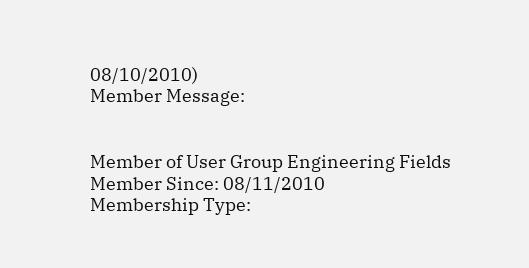08/10/2010)
Member Message:


Member of User Group Engineering Fields
Member Since: 08/11/2010
Membership Type: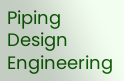Piping Design Engineering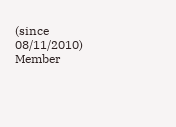(since 08/11/2010)
Member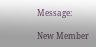Message:

New Member